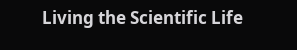Living the Scientific Life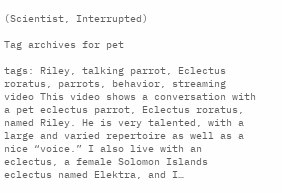(Scientist, Interrupted)

Tag archives for pet

tags: Riley, talking parrot, Eclectus roratus, parrots, behavior, streaming video This video shows a conversation with a pet eclectus parrot, Eclectus roratus, named Riley. He is very talented, with a large and varied repertoire as well as a nice “voice.” I also live with an eclectus, a female Solomon Islands eclectus named Elektra, and I…